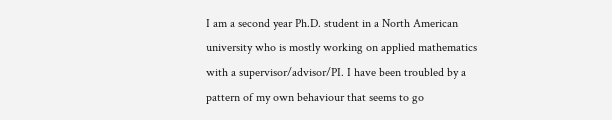I am a second year Ph.D. student in a North American university who is mostly working on applied mathematics with a supervisor/advisor/PI. I have been troubled by a pattern of my own behaviour that seems to go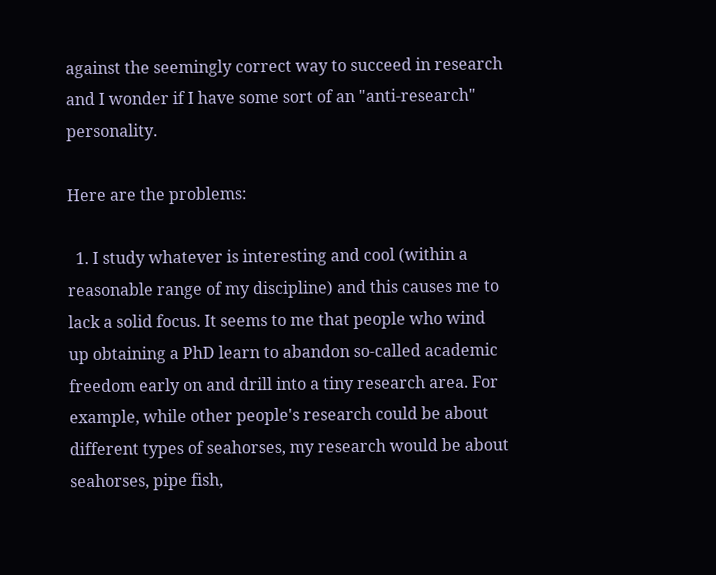against the seemingly correct way to succeed in research and I wonder if I have some sort of an "anti-research" personality.

Here are the problems:

  1. I study whatever is interesting and cool (within a reasonable range of my discipline) and this causes me to lack a solid focus. It seems to me that people who wind up obtaining a PhD learn to abandon so-called academic freedom early on and drill into a tiny research area. For example, while other people's research could be about different types of seahorses, my research would be about seahorses, pipe fish,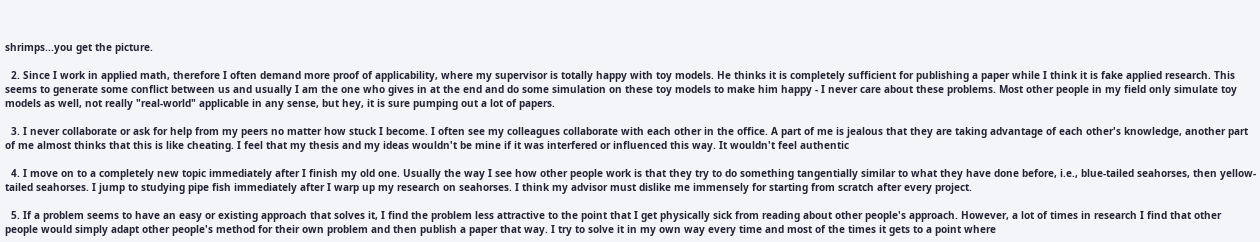shrimps...you get the picture.

  2. Since I work in applied math, therefore I often demand more proof of applicability, where my supervisor is totally happy with toy models. He thinks it is completely sufficient for publishing a paper while I think it is fake applied research. This seems to generate some conflict between us and usually I am the one who gives in at the end and do some simulation on these toy models to make him happy - I never care about these problems. Most other people in my field only simulate toy models as well, not really "real-world" applicable in any sense, but hey, it is sure pumping out a lot of papers.

  3. I never collaborate or ask for help from my peers no matter how stuck I become. I often see my colleagues collaborate with each other in the office. A part of me is jealous that they are taking advantage of each other's knowledge, another part of me almost thinks that this is like cheating. I feel that my thesis and my ideas wouldn't be mine if it was interfered or influenced this way. It wouldn't feel authentic

  4. I move on to a completely new topic immediately after I finish my old one. Usually the way I see how other people work is that they try to do something tangentially similar to what they have done before, i.e., blue-tailed seahorses, then yellow-tailed seahorses. I jump to studying pipe fish immediately after I warp up my research on seahorses. I think my advisor must dislike me immensely for starting from scratch after every project.

  5. If a problem seems to have an easy or existing approach that solves it, I find the problem less attractive to the point that I get physically sick from reading about other people's approach. However, a lot of times in research I find that other people would simply adapt other people's method for their own problem and then publish a paper that way. I try to solve it in my own way every time and most of the times it gets to a point where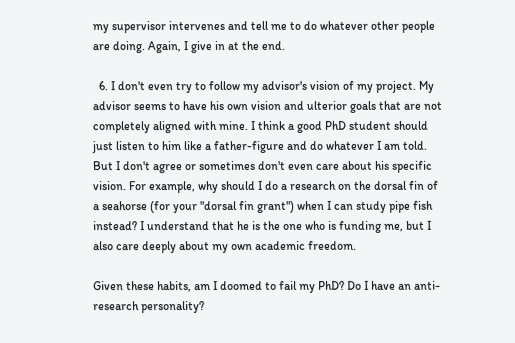my supervisor intervenes and tell me to do whatever other people are doing. Again, I give in at the end.

  6. I don't even try to follow my advisor's vision of my project. My advisor seems to have his own vision and ulterior goals that are not completely aligned with mine. I think a good PhD student should just listen to him like a father-figure and do whatever I am told. But I don't agree or sometimes don't even care about his specific vision. For example, why should I do a research on the dorsal fin of a seahorse (for your "dorsal fin grant") when I can study pipe fish instead? I understand that he is the one who is funding me, but I also care deeply about my own academic freedom.

Given these habits, am I doomed to fail my PhD? Do I have an anti-research personality?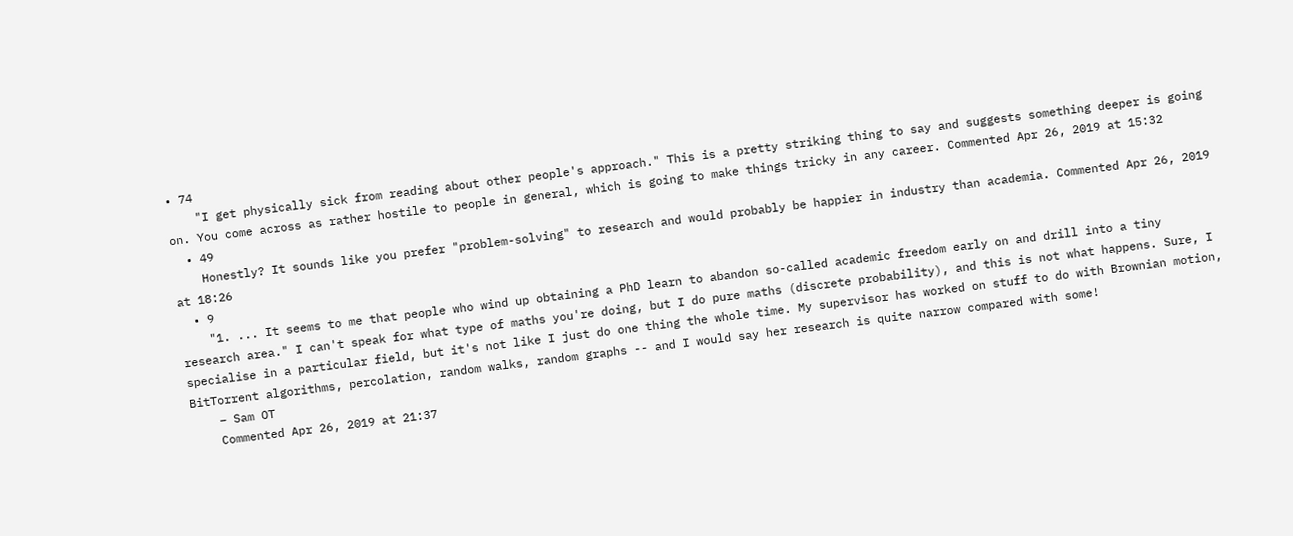• 74
    "I get physically sick from reading about other people's approach." This is a pretty striking thing to say and suggests something deeper is going on. You come across as rather hostile to people in general, which is going to make things tricky in any career. Commented Apr 26, 2019 at 15:32
  • 49
    Honestly? It sounds like you prefer "problem-solving" to research and would probably be happier in industry than academia. Commented Apr 26, 2019 at 18:26
  • 9
    "1. ... It seems to me that people who wind up obtaining a PhD learn to abandon so-called academic freedom early on and drill into a tiny research area." I can't speak for what type of maths you're doing, but I do pure maths (discrete probability), and this is not what happens. Sure, I specialise in a particular field, but it's not like I just do one thing the whole time. My supervisor has worked on stuff to do with Brownian motion, BitTorrent algorithms, percolation, random walks, random graphs -- and I would say her research is quite narrow compared with some!
    – Sam OT
    Commented Apr 26, 2019 at 21:37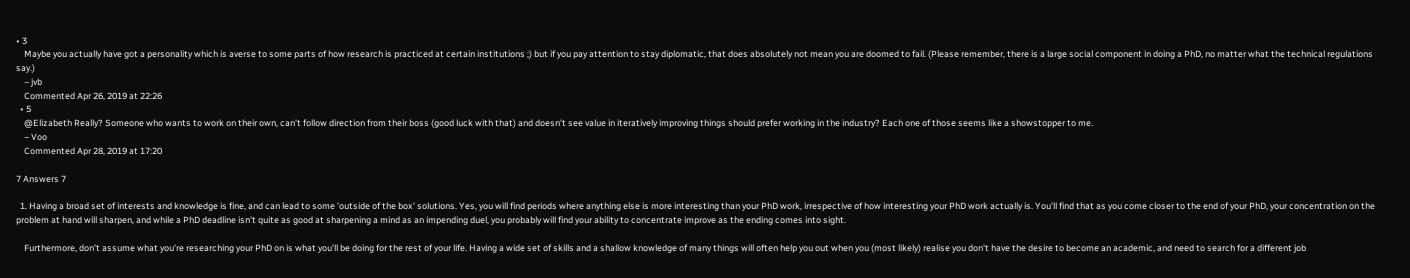• 3
    Maybe you actually have got a personality which is averse to some parts of how research is practiced at certain institutions ;) but if you pay attention to stay diplomatic, that does absolutely not mean you are doomed to fail. (Please remember, there is a large social component in doing a PhD, no matter what the technical regulations say.)
    – jvb
    Commented Apr 26, 2019 at 22:26
  • 5
    @Elizabeth Really? Someone who wants to work on their own, can't follow direction from their boss (good luck with that) and doesn't see value in iteratively improving things should prefer working in the industry? Each one of those seems like a showstopper to me.
    – Voo
    Commented Apr 28, 2019 at 17:20

7 Answers 7

  1. Having a broad set of interests and knowledge is fine, and can lead to some 'outside of the box' solutions. Yes, you will find periods where anything else is more interesting than your PhD work, irrespective of how interesting your PhD work actually is. You'll find that as you come closer to the end of your PhD, your concentration on the problem at hand will sharpen, and while a PhD deadline isn't quite as good at sharpening a mind as an impending duel, you probably will find your ability to concentrate improve as the ending comes into sight.

    Furthermore, don't assume what you're researching your PhD on is what you'll be doing for the rest of your life. Having a wide set of skills and a shallow knowledge of many things will often help you out when you (most likely) realise you don't have the desire to become an academic, and need to search for a different job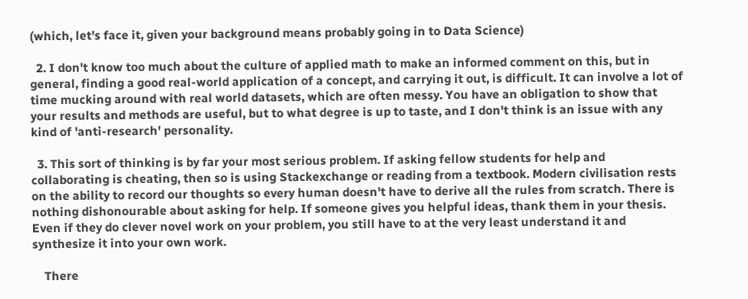(which, let's face it, given your background means probably going in to Data Science)

  2. I don't know too much about the culture of applied math to make an informed comment on this, but in general, finding a good real-world application of a concept, and carrying it out, is difficult. It can involve a lot of time mucking around with real world datasets, which are often messy. You have an obligation to show that your results and methods are useful, but to what degree is up to taste, and I don't think is an issue with any kind of 'anti-research' personality.

  3. This sort of thinking is by far your most serious problem. If asking fellow students for help and collaborating is cheating, then so is using Stackexchange or reading from a textbook. Modern civilisation rests on the ability to record our thoughts so every human doesn't have to derive all the rules from scratch. There is nothing dishonourable about asking for help. If someone gives you helpful ideas, thank them in your thesis. Even if they do clever novel work on your problem, you still have to at the very least understand it and synthesize it into your own work.

    There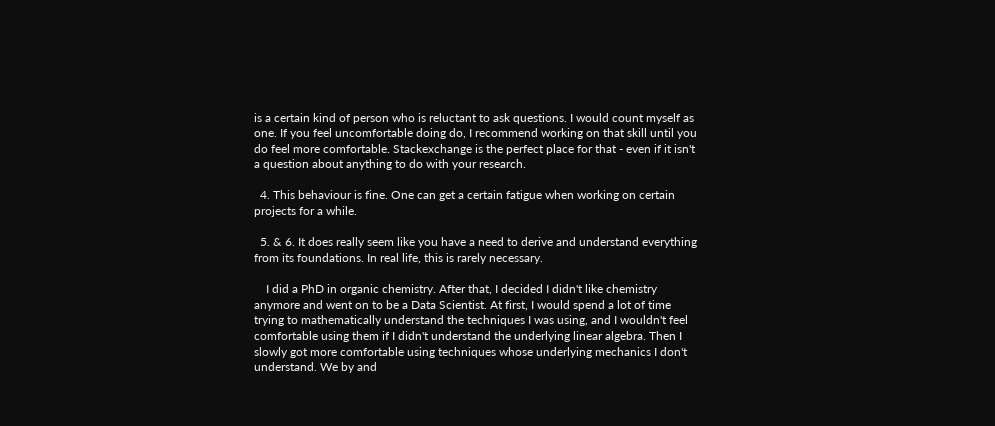is a certain kind of person who is reluctant to ask questions. I would count myself as one. If you feel uncomfortable doing do, I recommend working on that skill until you do feel more comfortable. Stackexchange is the perfect place for that - even if it isn't a question about anything to do with your research.

  4. This behaviour is fine. One can get a certain fatigue when working on certain projects for a while.

  5. & 6. It does really seem like you have a need to derive and understand everything from its foundations. In real life, this is rarely necessary.

    I did a PhD in organic chemistry. After that, I decided I didn't like chemistry anymore and went on to be a Data Scientist. At first, I would spend a lot of time trying to mathematically understand the techniques I was using, and I wouldn't feel comfortable using them if I didn't understand the underlying linear algebra. Then I slowly got more comfortable using techniques whose underlying mechanics I don't understand. We by and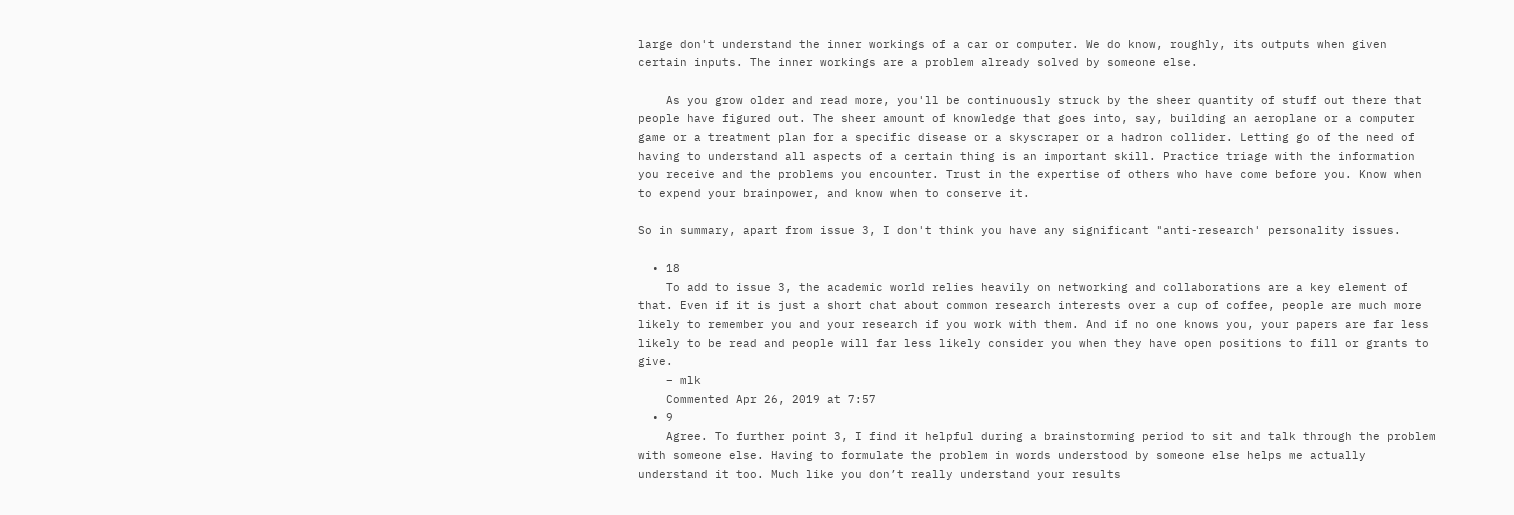large don't understand the inner workings of a car or computer. We do know, roughly, its outputs when given certain inputs. The inner workings are a problem already solved by someone else.

    As you grow older and read more, you'll be continuously struck by the sheer quantity of stuff out there that people have figured out. The sheer amount of knowledge that goes into, say, building an aeroplane or a computer game or a treatment plan for a specific disease or a skyscraper or a hadron collider. Letting go of the need of having to understand all aspects of a certain thing is an important skill. Practice triage with the information you receive and the problems you encounter. Trust in the expertise of others who have come before you. Know when to expend your brainpower, and know when to conserve it.

So in summary, apart from issue 3, I don't think you have any significant "anti-research' personality issues.

  • 18
    To add to issue 3, the academic world relies heavily on networking and collaborations are a key element of that. Even if it is just a short chat about common research interests over a cup of coffee, people are much more likely to remember you and your research if you work with them. And if no one knows you, your papers are far less likely to be read and people will far less likely consider you when they have open positions to fill or grants to give.
    – mlk
    Commented Apr 26, 2019 at 7:57
  • 9
    Agree. To further point 3, I find it helpful during a brainstorming period to sit and talk through the problem with someone else. Having to formulate the problem in words understood by someone else helps me actually understand it too. Much like you don’t really understand your results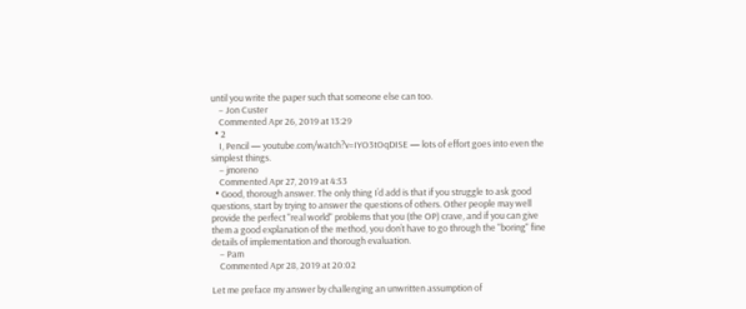until you write the paper such that someone else can too.
    – Jon Custer
    Commented Apr 26, 2019 at 13:29
  • 2
    I, Pencil — youtube.com/watch?v=IYO3tOqDISE — lots of effort goes into even the simplest things.
    – jmoreno
    Commented Apr 27, 2019 at 4:53
  • Good, thorough answer. The only thing I’d add is that if you struggle to ask good questions, start by trying to answer the questions of others. Other people may well provide the perfect "real world" problems that you (the OP) crave, and if you can give them a good explanation of the method, you don’t have to go through the "boring" fine details of implementation and thorough evaluation.
    – Pam
    Commented Apr 28, 2019 at 20:02

Let me preface my answer by challenging an unwritten assumption of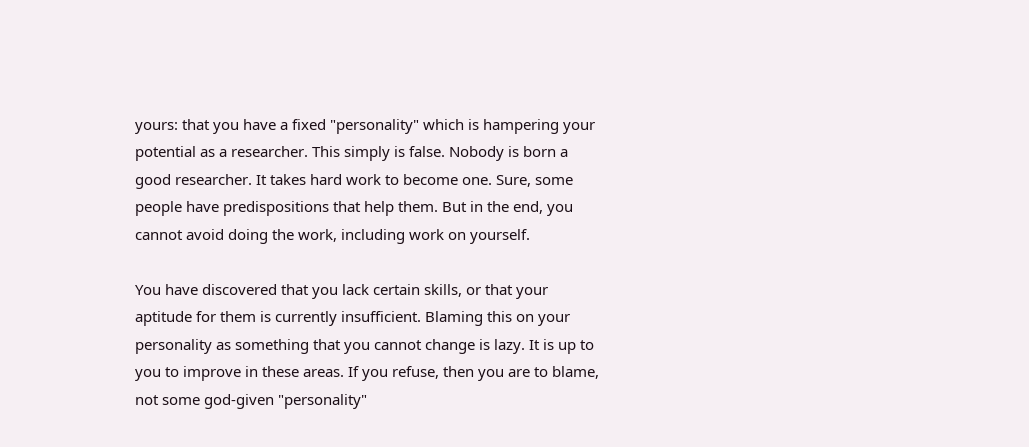yours: that you have a fixed "personality" which is hampering your potential as a researcher. This simply is false. Nobody is born a good researcher. It takes hard work to become one. Sure, some people have predispositions that help them. But in the end, you cannot avoid doing the work, including work on yourself.

You have discovered that you lack certain skills, or that your aptitude for them is currently insufficient. Blaming this on your personality as something that you cannot change is lazy. It is up to you to improve in these areas. If you refuse, then you are to blame, not some god-given "personality"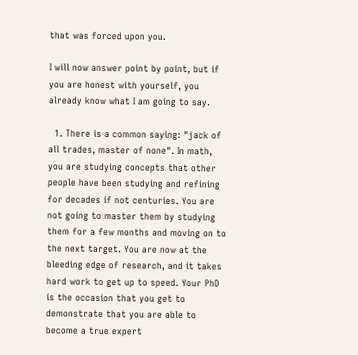that was forced upon you.

I will now answer point by point, but if you are honest with yourself, you already know what I am going to say.

  1. There is a common saying: "jack of all trades, master of none". In math, you are studying concepts that other people have been studying and refining for decades if not centuries. You are not going to master them by studying them for a few months and moving on to the next target. You are now at the bleeding edge of research, and it takes hard work to get up to speed. Your PhD is the occasion that you get to demonstrate that you are able to become a true expert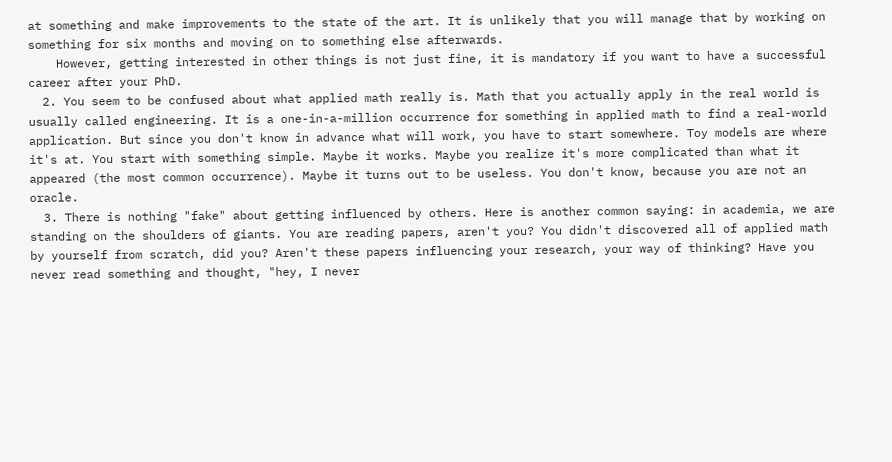at something and make improvements to the state of the art. It is unlikely that you will manage that by working on something for six months and moving on to something else afterwards.
    However, getting interested in other things is not just fine, it is mandatory if you want to have a successful career after your PhD.
  2. You seem to be confused about what applied math really is. Math that you actually apply in the real world is usually called engineering. It is a one-in-a-million occurrence for something in applied math to find a real-world application. But since you don't know in advance what will work, you have to start somewhere. Toy models are where it's at. You start with something simple. Maybe it works. Maybe you realize it's more complicated than what it appeared (the most common occurrence). Maybe it turns out to be useless. You don't know, because you are not an oracle.
  3. There is nothing "fake" about getting influenced by others. Here is another common saying: in academia, we are standing on the shoulders of giants. You are reading papers, aren't you? You didn't discovered all of applied math by yourself from scratch, did you? Aren't these papers influencing your research, your way of thinking? Have you never read something and thought, "hey, I never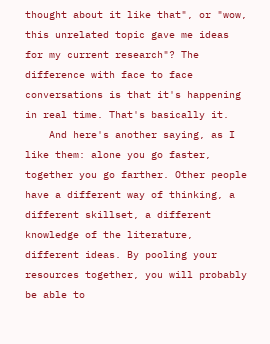thought about it like that", or "wow, this unrelated topic gave me ideas for my current research"? The difference with face to face conversations is that it's happening in real time. That's basically it.
    And here's another saying, as I like them: alone you go faster, together you go farther. Other people have a different way of thinking, a different skillset, a different knowledge of the literature, different ideas. By pooling your resources together, you will probably be able to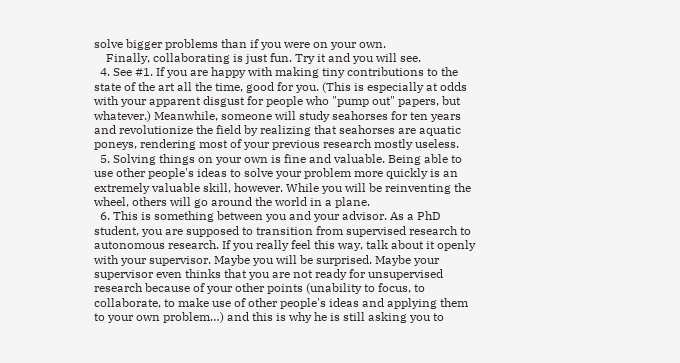solve bigger problems than if you were on your own.
    Finally, collaborating is just fun. Try it and you will see.
  4. See #1. If you are happy with making tiny contributions to the state of the art all the time, good for you. (This is especially at odds with your apparent disgust for people who "pump out" papers, but whatever.) Meanwhile, someone will study seahorses for ten years and revolutionize the field by realizing that seahorses are aquatic poneys, rendering most of your previous research mostly useless.
  5. Solving things on your own is fine and valuable. Being able to use other people's ideas to solve your problem more quickly is an extremely valuable skill, however. While you will be reinventing the wheel, others will go around the world in a plane.
  6. This is something between you and your advisor. As a PhD student, you are supposed to transition from supervised research to autonomous research. If you really feel this way, talk about it openly with your supervisor. Maybe you will be surprised. Maybe your supervisor even thinks that you are not ready for unsupervised research because of your other points (unability to focus, to collaborate, to make use of other people's ideas and applying them to your own problem…) and this is why he is still asking you to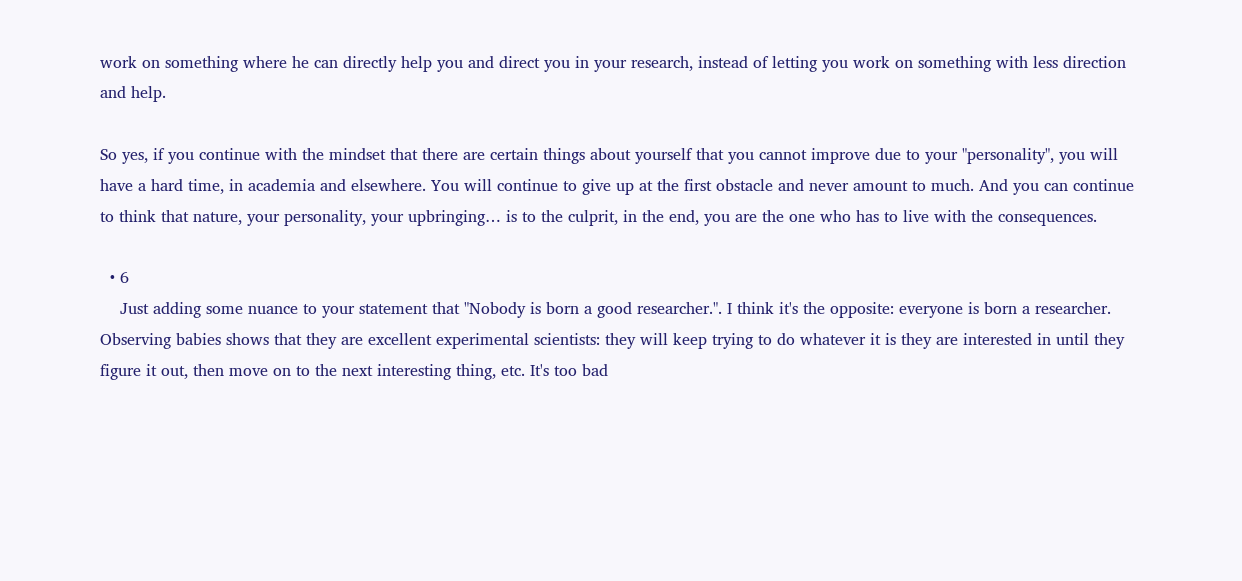work on something where he can directly help you and direct you in your research, instead of letting you work on something with less direction and help.

So yes, if you continue with the mindset that there are certain things about yourself that you cannot improve due to your "personality", you will have a hard time, in academia and elsewhere. You will continue to give up at the first obstacle and never amount to much. And you can continue to think that nature, your personality, your upbringing… is to the culprit, in the end, you are the one who has to live with the consequences.

  • 6
    Just adding some nuance to your statement that "Nobody is born a good researcher.". I think it's the opposite: everyone is born a researcher. Observing babies shows that they are excellent experimental scientists: they will keep trying to do whatever it is they are interested in until they figure it out, then move on to the next interesting thing, etc. It's too bad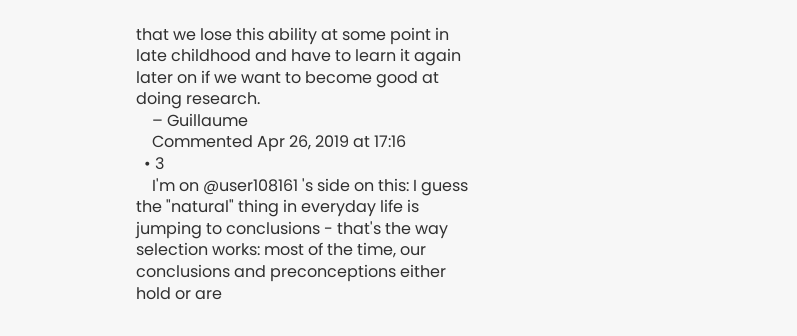that we lose this ability at some point in late childhood and have to learn it again later on if we want to become good at doing research.
    – Guillaume
    Commented Apr 26, 2019 at 17:16
  • 3
    I'm on @user108161 's side on this: I guess the "natural" thing in everyday life is jumping to conclusions - that's the way selection works: most of the time, our conclusions and preconceptions either hold or are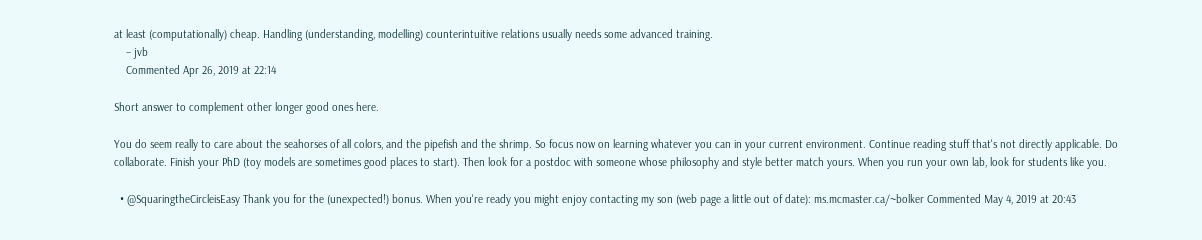at least (computationally) cheap. Handling (understanding, modelling) counterintuitive relations usually needs some advanced training.
    – jvb
    Commented Apr 26, 2019 at 22:14

Short answer to complement other longer good ones here.

You do seem really to care about the seahorses of all colors, and the pipefish and the shrimp. So focus now on learning whatever you can in your current environment. Continue reading stuff that's not directly applicable. Do collaborate. Finish your PhD (toy models are sometimes good places to start). Then look for a postdoc with someone whose philosophy and style better match yours. When you run your own lab, look for students like you.

  • @SquaringtheCircleisEasy Thank you for the (unexpected!) bonus. When you're ready you might enjoy contacting my son (web page a little out of date): ms.mcmaster.ca/~bolker Commented May 4, 2019 at 20:43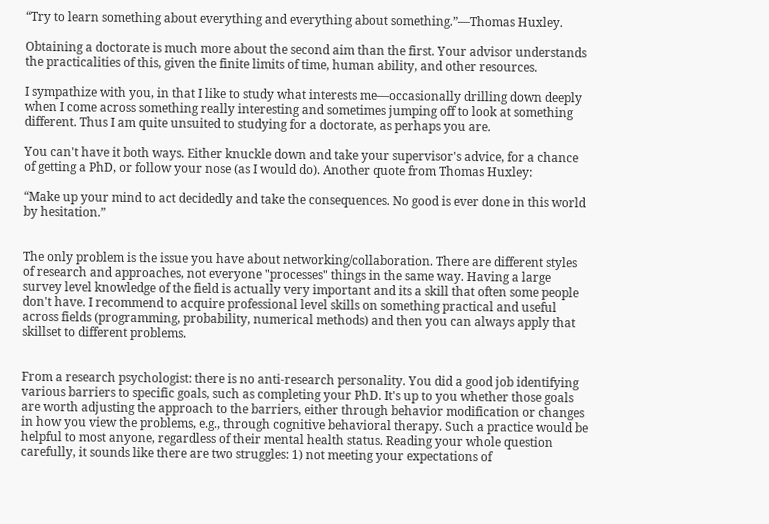“Try to learn something about everything and everything about something.”—Thomas Huxley.

Obtaining a doctorate is much more about the second aim than the first. Your advisor understands the practicalities of this, given the finite limits of time, human ability, and other resources.

I sympathize with you, in that I like to study what interests me—occasionally drilling down deeply when I come across something really interesting and sometimes jumping off to look at something different. Thus I am quite unsuited to studying for a doctorate, as perhaps you are.

You can't have it both ways. Either knuckle down and take your supervisor's advice, for a chance of getting a PhD, or follow your nose (as I would do). Another quote from Thomas Huxley:

“Make up your mind to act decidedly and take the consequences. No good is ever done in this world by hesitation.”


The only problem is the issue you have about networking/collaboration. There are different styles of research and approaches, not everyone "processes" things in the same way. Having a large survey level knowledge of the field is actually very important and its a skill that often some people don't have. I recommend to acquire professional level skills on something practical and useful across fields (programming, probability, numerical methods) and then you can always apply that skillset to different problems.


From a research psychologist: there is no anti-research personality. You did a good job identifying various barriers to specific goals, such as completing your PhD. It's up to you whether those goals are worth adjusting the approach to the barriers, either through behavior modification or changes in how you view the problems, e.g., through cognitive behavioral therapy. Such a practice would be helpful to most anyone, regardless of their mental health status. Reading your whole question carefully, it sounds like there are two struggles: 1) not meeting your expectations of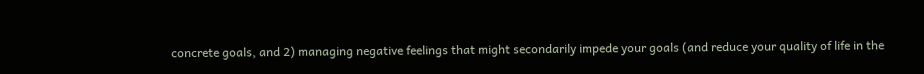concrete goals, and 2) managing negative feelings that might secondarily impede your goals (and reduce your quality of life in the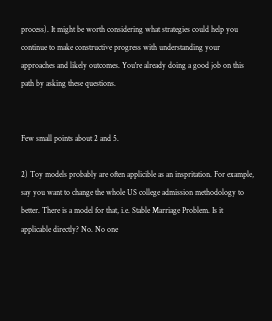process). It might be worth considering what strategies could help you continue to make constructive progress with understanding your approaches and likely outcomes. You're already doing a good job on this path by asking these questions.


Few small points about 2 and 5.

2) Toy models probably are often applicible as an inspritation. For example, say you want to change the whole US college admission methodology to better. There is a model for that, i.e. Stable Marriage Problem. Is it applicable directly? No. No one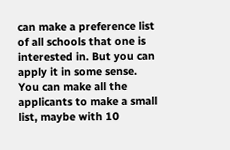can make a preference list of all schools that one is interested in. But you can apply it in some sense. You can make all the applicants to make a small list, maybe with 10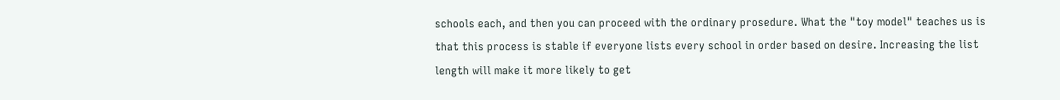schools each, and then you can proceed with the ordinary prosedure. What the "toy model" teaches us is that this process is stable if everyone lists every school in order based on desire. Increasing the list length will make it more likely to get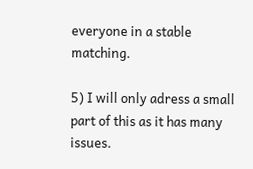everyone in a stable matching.

5) I will only adress a small part of this as it has many issues.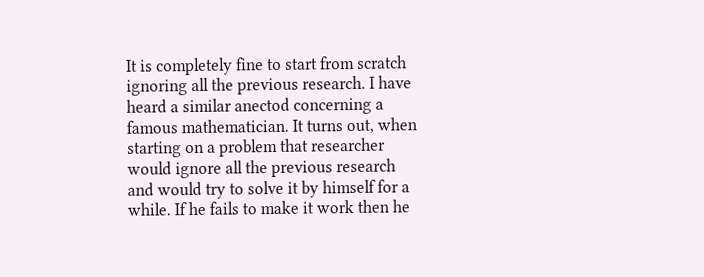It is completely fine to start from scratch ignoring all the previous research. I have heard a similar anectod concerning a famous mathematician. It turns out, when starting on a problem that researcher would ignore all the previous research and would try to solve it by himself for a while. If he fails to make it work then he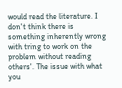would read the literature. I don't think there is something inherently wrong with tring to work on the problem without reading others'. The issue with what you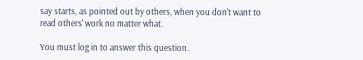say starts, as pointed out by others, when you don't want to read others' work no matter what.

You must log in to answer this question.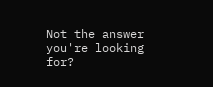Not the answer you're looking for?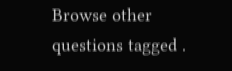Browse other questions tagged .